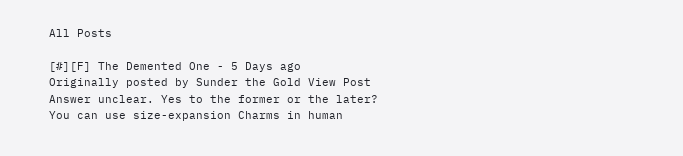All Posts

[#][F] The Demented One - 5 Days ago
Originally posted by Sunder the Gold View Post
Answer unclear. Yes to the former or the later?
You can use size-expansion Charms in human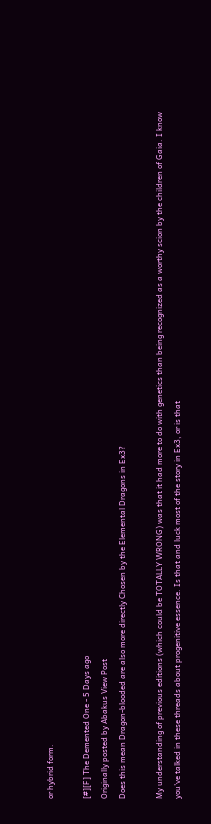or hybrid form.

[#][F] The Demented One - 5 Days ago
Originally posted by Abakus View Post
Does this mean Dragon-blooded are also more directly Chosen by the Elemental Dragons in Ex3?

My understanding of previous editions (which could be TOTALLY WRONG) was that it had more to do with genetics than being recognized as a worthy scion by the children of Gaia. I know you've talked in these threads about progenitive essence. Is that and luck most of the story in Ex3, or is that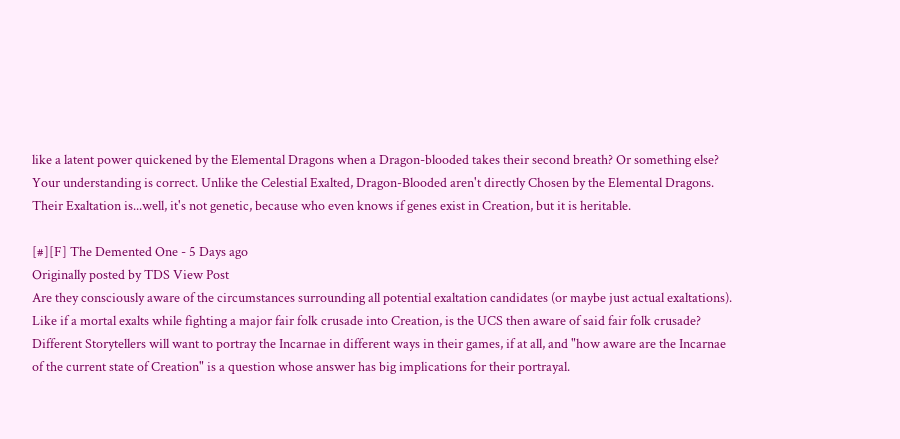like a latent power quickened by the Elemental Dragons when a Dragon-blooded takes their second breath? Or something else?
Your understanding is correct. Unlike the Celestial Exalted, Dragon-Blooded aren't directly Chosen by the Elemental Dragons. Their Exaltation is...well, it's not genetic, because who even knows if genes exist in Creation, but it is heritable.

[#][F] The Demented One - 5 Days ago
Originally posted by TDS View Post
Are they consciously aware of the circumstances surrounding all potential exaltation candidates (or maybe just actual exaltations). Like if a mortal exalts while fighting a major fair folk crusade into Creation, is the UCS then aware of said fair folk crusade?
Different Storytellers will want to portray the Incarnae in different ways in their games, if at all, and "how aware are the Incarnae of the current state of Creation" is a question whose answer has big implications for their portrayal.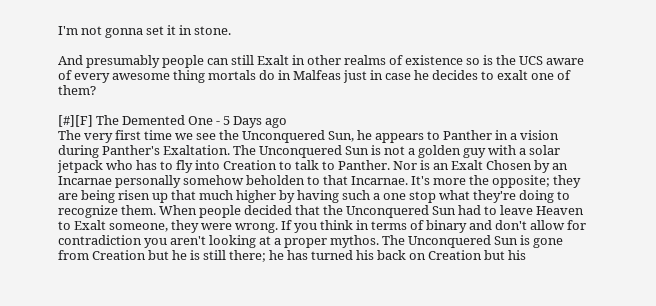I'm not gonna set it in stone.

And presumably people can still Exalt in other realms of existence so is the UCS aware of every awesome thing mortals do in Malfeas just in case he decides to exalt one of them?

[#][F] The Demented One - 5 Days ago
The very first time we see the Unconquered Sun, he appears to Panther in a vision during Panther's Exaltation. The Unconquered Sun is not a golden guy with a solar jetpack who has to fly into Creation to talk to Panther. Nor is an Exalt Chosen by an Incarnae personally somehow beholden to that Incarnae. It's more the opposite; they are being risen up that much higher by having such a one stop what they're doing to recognize them. When people decided that the Unconquered Sun had to leave Heaven to Exalt someone, they were wrong. If you think in terms of binary and don't allow for contradiction you aren't looking at a proper mythos. The Unconquered Sun is gone from Creation but he is still there; he has turned his back on Creation but his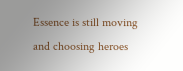Essence is still moving and choosing heroes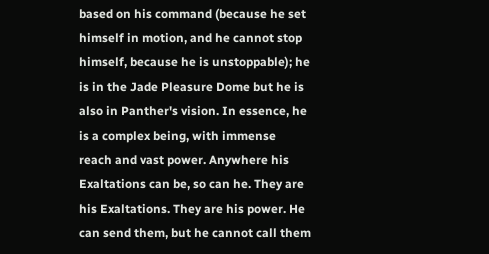based on his command (because he set himself in motion, and he cannot stop himself, because he is unstoppable); he is in the Jade Pleasure Dome but he is also in Panther's vision. In essence, he is a complex being, with immense reach and vast power. Anywhere his Exaltations can be, so can he. They are his Exaltations. They are his power. He can send them, but he cannot call them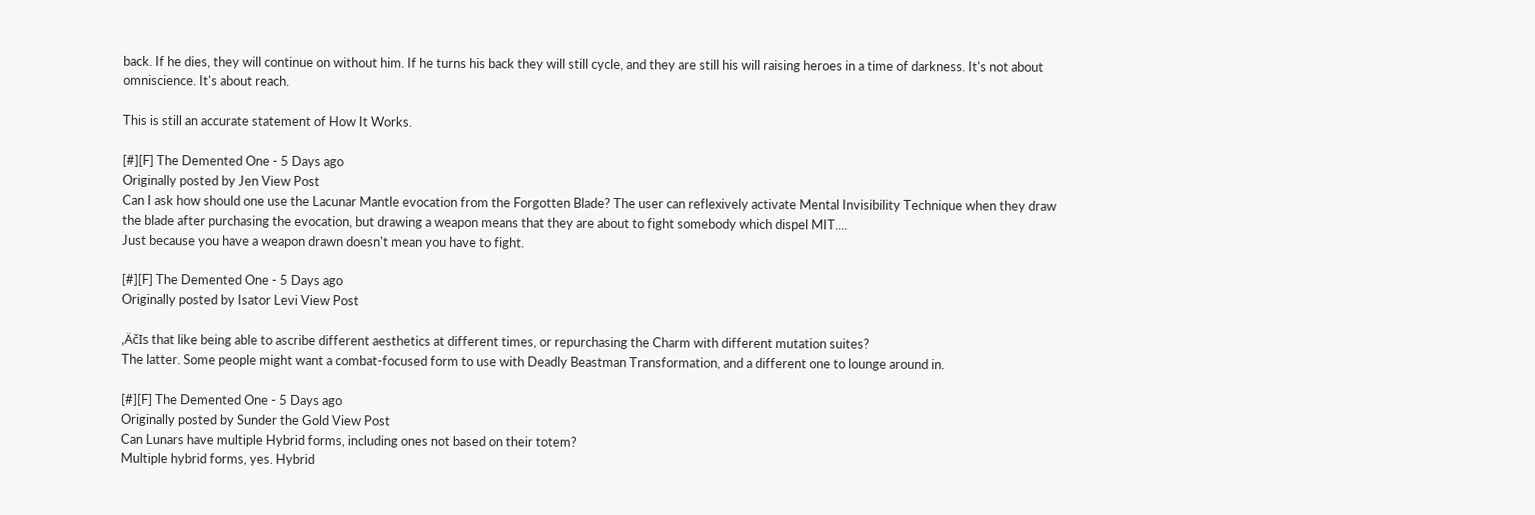back. If he dies, they will continue on without him. If he turns his back they will still cycle, and they are still his will raising heroes in a time of darkness. It's not about omniscience. It's about reach.

This is still an accurate statement of How It Works.

[#][F] The Demented One - 5 Days ago
Originally posted by Jen View Post
Can I ask how should one use the Lacunar Mantle evocation from the Forgotten Blade? The user can reflexively activate Mental Invisibility Technique when they draw the blade after purchasing the evocation, but drawing a weapon means that they are about to fight somebody which dispel MIT....
Just because you have a weapon drawn doesn't mean you have to fight.

[#][F] The Demented One - 5 Days ago
Originally posted by Isator Levi View Post

‚ÄčIs that like being able to ascribe different aesthetics at different times, or repurchasing the Charm with different mutation suites?
The latter. Some people might want a combat-focused form to use with Deadly Beastman Transformation, and a different one to lounge around in.

[#][F] The Demented One - 5 Days ago
Originally posted by Sunder the Gold View Post
Can Lunars have multiple Hybrid forms, including ones not based on their totem?
Multiple hybrid forms, yes. Hybrid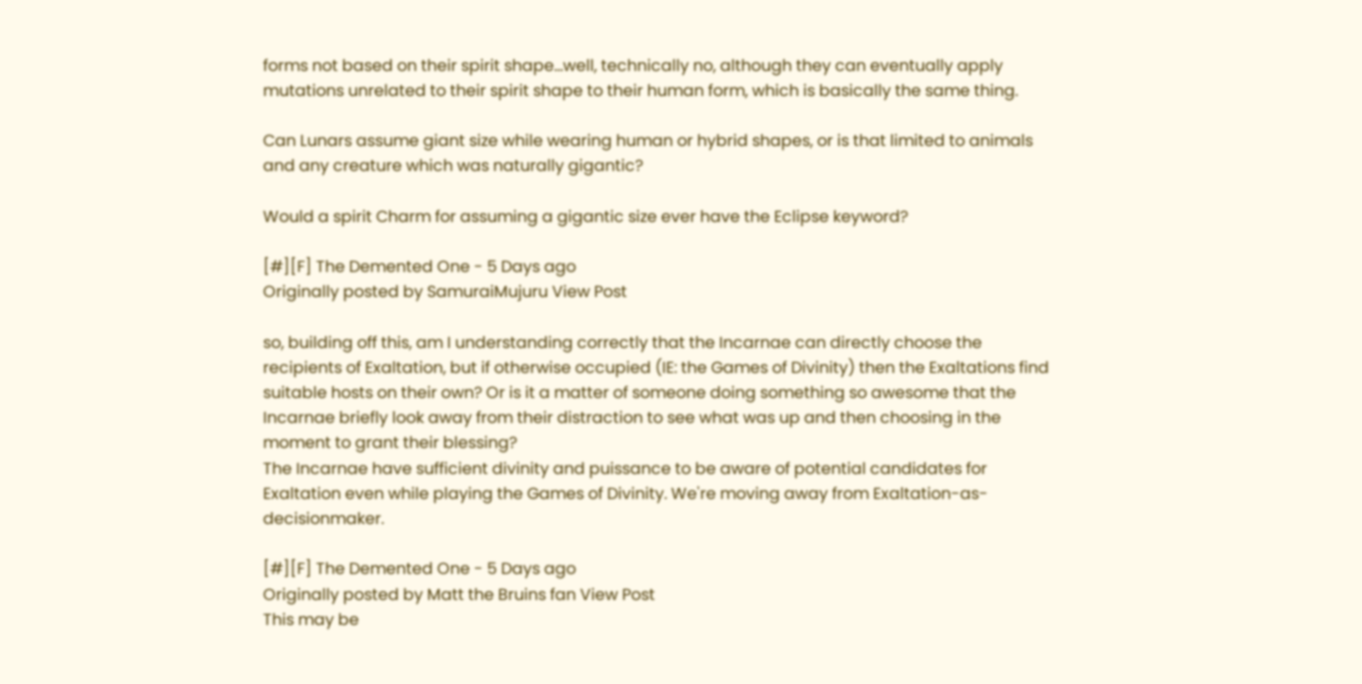forms not based on their spirit shape...well, technically no, although they can eventually apply mutations unrelated to their spirit shape to their human form, which is basically the same thing.

Can Lunars assume giant size while wearing human or hybrid shapes, or is that limited to animals and any creature which was naturally gigantic?

Would a spirit Charm for assuming a gigantic size ever have the Eclipse keyword?

[#][F] The Demented One - 5 Days ago
Originally posted by SamuraiMujuru View Post

so, building off this, am I understanding correctly that the Incarnae can directly choose the recipients of Exaltation, but if otherwise occupied (IE: the Games of Divinity) then the Exaltations find suitable hosts on their own? Or is it a matter of someone doing something so awesome that the Incarnae briefly look away from their distraction to see what was up and then choosing in the moment to grant their blessing?
The Incarnae have sufficient divinity and puissance to be aware of potential candidates for Exaltation even while playing the Games of Divinity. We're moving away from Exaltation-as-decisionmaker.

[#][F] The Demented One - 5 Days ago
Originally posted by Matt the Bruins fan View Post
This may be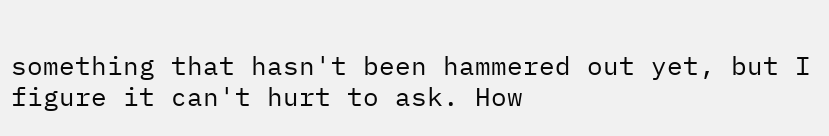something that hasn't been hammered out yet, but I figure it can't hurt to ask. How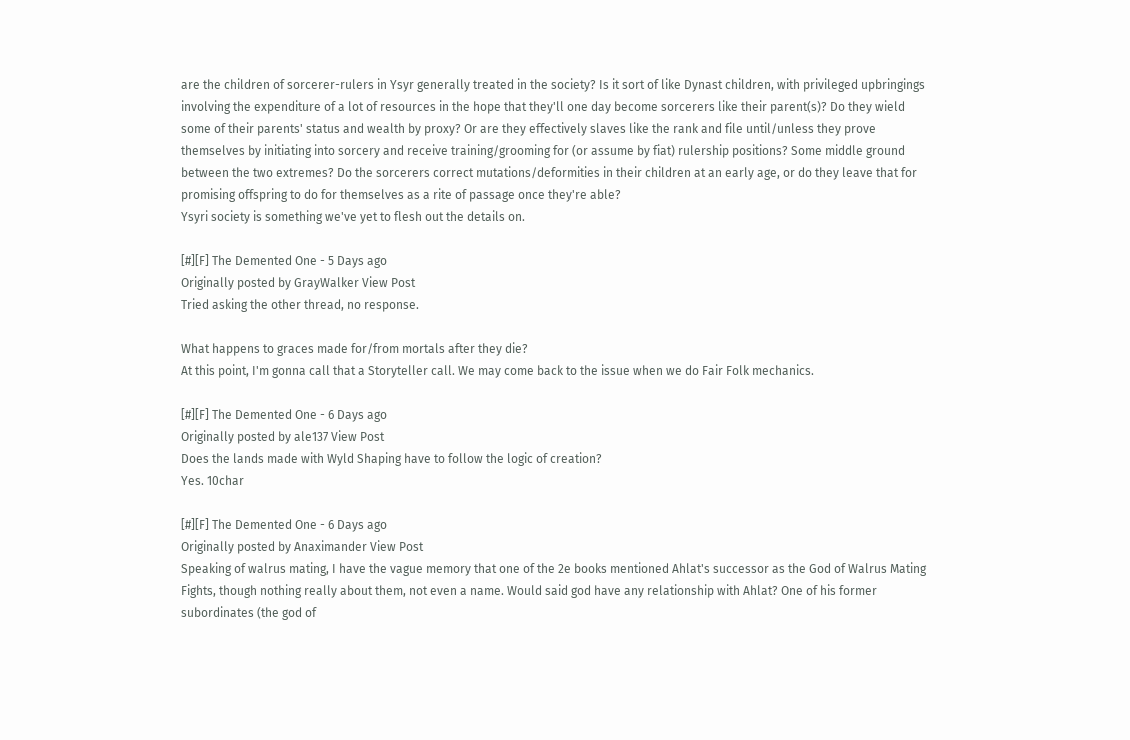are the children of sorcerer-rulers in Ysyr generally treated in the society? Is it sort of like Dynast children, with privileged upbringings involving the expenditure of a lot of resources in the hope that they'll one day become sorcerers like their parent(s)? Do they wield some of their parents' status and wealth by proxy? Or are they effectively slaves like the rank and file until/unless they prove themselves by initiating into sorcery and receive training/grooming for (or assume by fiat) rulership positions? Some middle ground between the two extremes? Do the sorcerers correct mutations/deformities in their children at an early age, or do they leave that for promising offspring to do for themselves as a rite of passage once they're able?
Ysyri society is something we've yet to flesh out the details on.

[#][F] The Demented One - 5 Days ago
Originally posted by GrayWalker View Post
Tried asking the other thread, no response.

What happens to graces made for/from mortals after they die?
At this point, I'm gonna call that a Storyteller call. We may come back to the issue when we do Fair Folk mechanics.

[#][F] The Demented One - 6 Days ago
Originally posted by ale137 View Post
Does the lands made with Wyld Shaping have to follow the logic of creation?
Yes. 10char

[#][F] The Demented One - 6 Days ago
Originally posted by Anaximander View Post
Speaking of walrus mating, I have the vague memory that one of the 2e books mentioned Ahlat's successor as the God of Walrus Mating Fights, though nothing really about them, not even a name. Would said god have any relationship with Ahlat? One of his former subordinates (the god of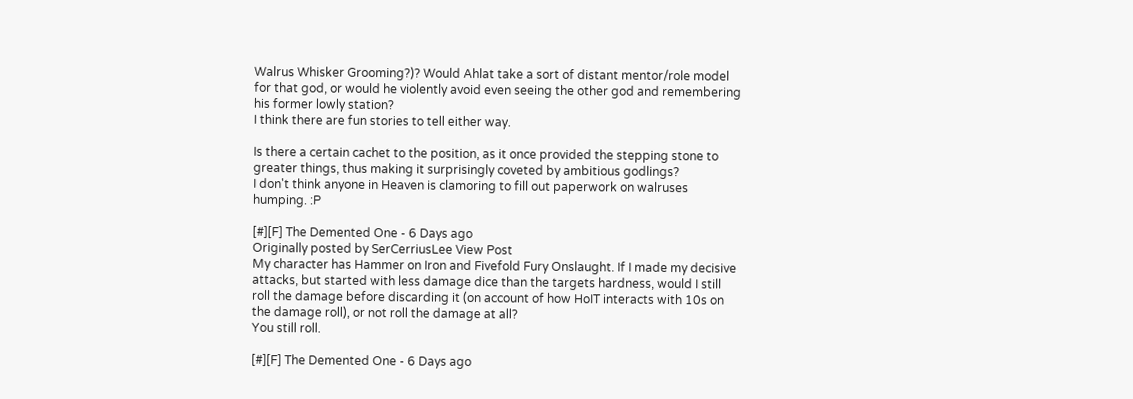Walrus Whisker Grooming?)? Would Ahlat take a sort of distant mentor/role model for that god, or would he violently avoid even seeing the other god and remembering his former lowly station?
I think there are fun stories to tell either way.

Is there a certain cachet to the position, as it once provided the stepping stone to greater things, thus making it surprisingly coveted by ambitious godlings?
I don't think anyone in Heaven is clamoring to fill out paperwork on walruses humping. :P

[#][F] The Demented One - 6 Days ago
Originally posted by SerCerriusLee View Post
My character has Hammer on Iron and Fivefold Fury Onslaught. If I made my decisive attacks, but started with less damage dice than the targets hardness, would I still roll the damage before discarding it (on account of how HoIT interacts with 10s on the damage roll), or not roll the damage at all?
You still roll.

[#][F] The Demented One - 6 Days ago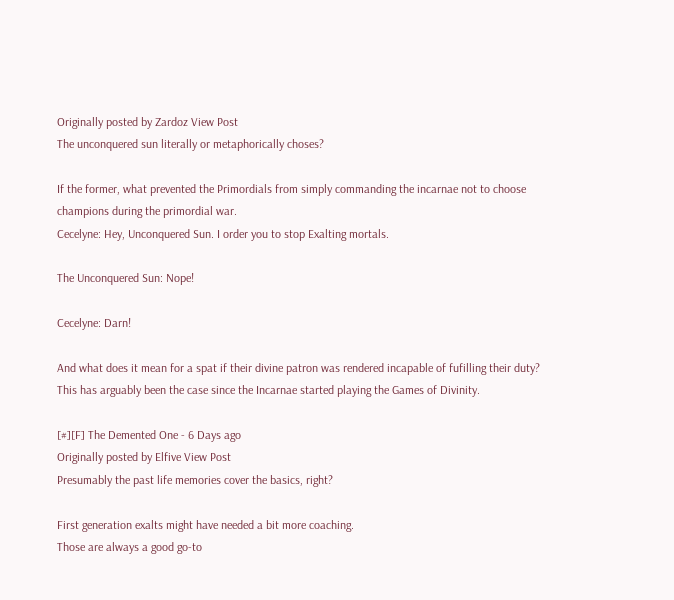Originally posted by Zardoz View Post
The unconquered sun literally or metaphorically choses?

If the former, what prevented the Primordials from simply commanding the incarnae not to choose champions during the primordial war.
Cecelyne: Hey, Unconquered Sun. I order you to stop Exalting mortals.

The Unconquered Sun: Nope!

Cecelyne: Darn!

And what does it mean for a spat if their divine patron was rendered incapable of fufilling their duty?
This has arguably been the case since the Incarnae started playing the Games of Divinity.

[#][F] The Demented One - 6 Days ago
Originally posted by Elfive View Post
Presumably the past life memories cover the basics, right?

First generation exalts might have needed a bit more coaching.
Those are always a good go-to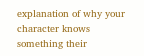explanation of why your character knows something their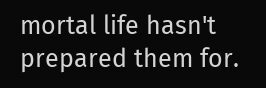mortal life hasn't prepared them for.